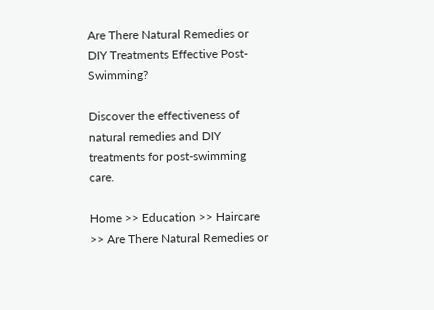Are There Natural Remedies or DIY Treatments Effective Post-Swimming?

Discover the effectiveness of natural remedies and DIY treatments for post-swimming care.

Home >> Education >> Haircare >> Are There Natural Remedies or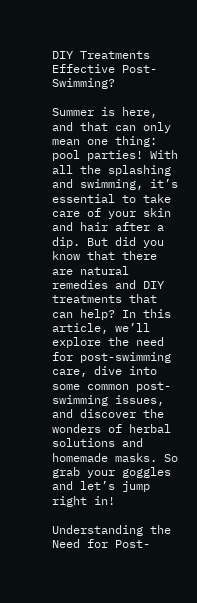DIY Treatments Effective Post-Swimming?

Summer is here, and that can only mean one thing: pool parties! With all the splashing and swimming, it’s essential to take care of your skin and hair after a dip. But did you know that there are natural remedies and DIY treatments that can help? In this article, we’ll explore the need for post-swimming care, dive into some common post-swimming issues, and discover the wonders of herbal solutions and homemade masks. So grab your goggles and let’s jump right in!

Understanding the Need for Post-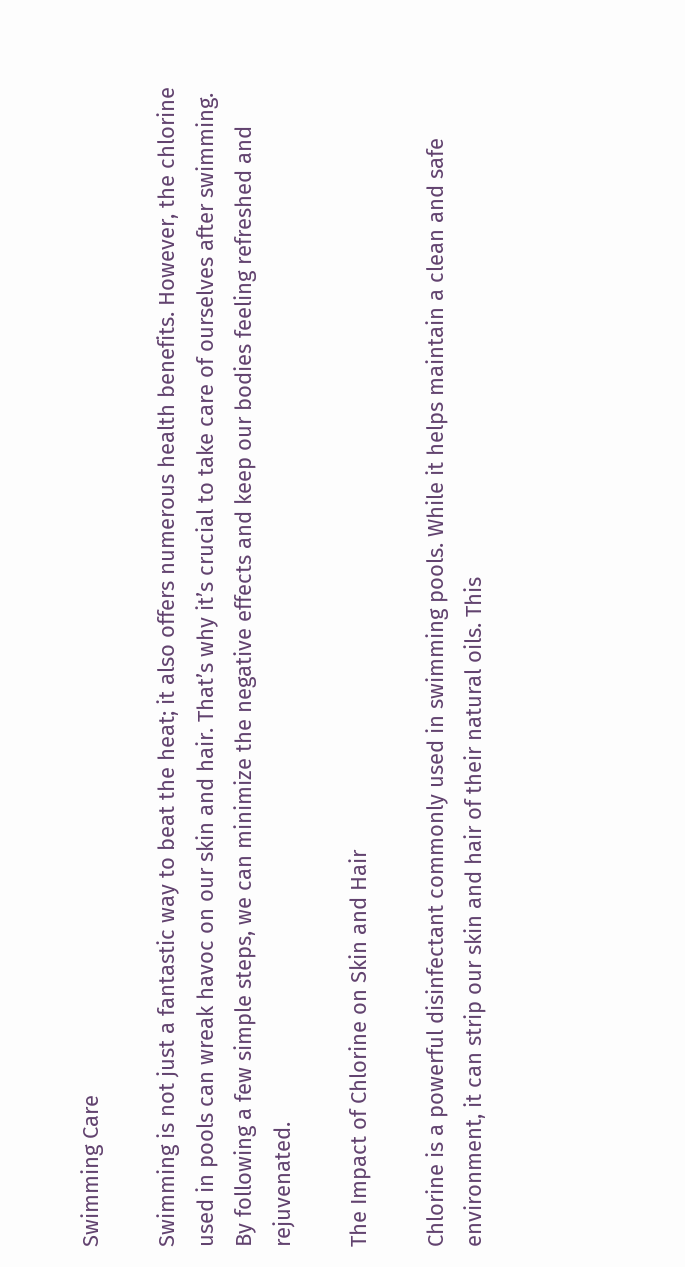Swimming Care

Swimming is not just a fantastic way to beat the heat; it also offers numerous health benefits. However, the chlorine used in pools can wreak havoc on our skin and hair. That’s why it’s crucial to take care of ourselves after swimming. By following a few simple steps, we can minimize the negative effects and keep our bodies feeling refreshed and rejuvenated.

The Impact of Chlorine on Skin and Hair

Chlorine is a powerful disinfectant commonly used in swimming pools. While it helps maintain a clean and safe environment, it can strip our skin and hair of their natural oils. This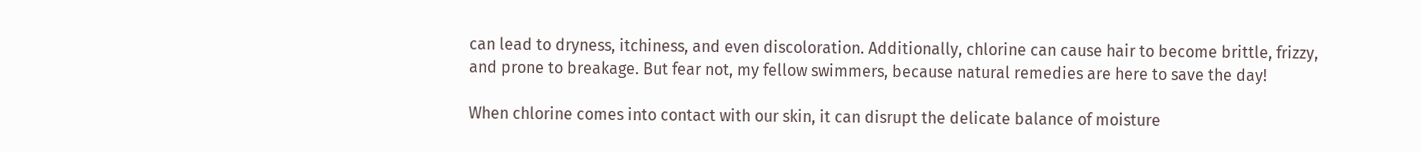can lead to dryness, itchiness, and even discoloration. Additionally, chlorine can cause hair to become brittle, frizzy, and prone to breakage. But fear not, my fellow swimmers, because natural remedies are here to save the day!

When chlorine comes into contact with our skin, it can disrupt the delicate balance of moisture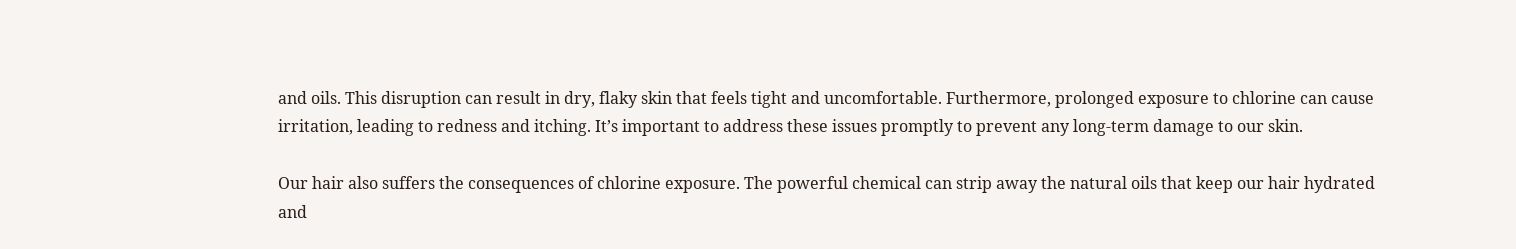and oils. This disruption can result in dry, flaky skin that feels tight and uncomfortable. Furthermore, prolonged exposure to chlorine can cause irritation, leading to redness and itching. It’s important to address these issues promptly to prevent any long-term damage to our skin.

Our hair also suffers the consequences of chlorine exposure. The powerful chemical can strip away the natural oils that keep our hair hydrated and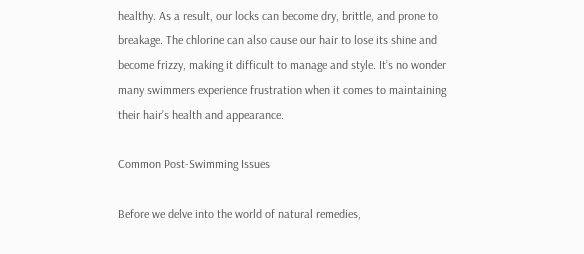healthy. As a result, our locks can become dry, brittle, and prone to breakage. The chlorine can also cause our hair to lose its shine and become frizzy, making it difficult to manage and style. It’s no wonder many swimmers experience frustration when it comes to maintaining their hair’s health and appearance.

Common Post-Swimming Issues

Before we delve into the world of natural remedies,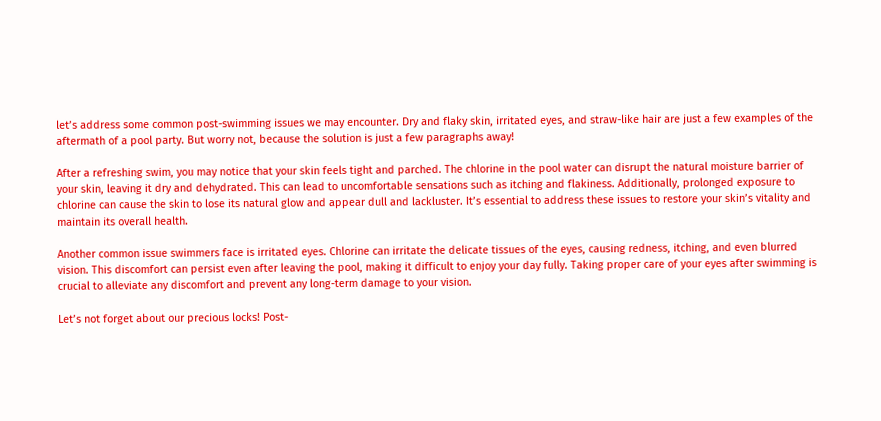let’s address some common post-swimming issues we may encounter. Dry and flaky skin, irritated eyes, and straw-like hair are just a few examples of the aftermath of a pool party. But worry not, because the solution is just a few paragraphs away!

After a refreshing swim, you may notice that your skin feels tight and parched. The chlorine in the pool water can disrupt the natural moisture barrier of your skin, leaving it dry and dehydrated. This can lead to uncomfortable sensations such as itching and flakiness. Additionally, prolonged exposure to chlorine can cause the skin to lose its natural glow and appear dull and lackluster. It’s essential to address these issues to restore your skin’s vitality and maintain its overall health.

Another common issue swimmers face is irritated eyes. Chlorine can irritate the delicate tissues of the eyes, causing redness, itching, and even blurred vision. This discomfort can persist even after leaving the pool, making it difficult to enjoy your day fully. Taking proper care of your eyes after swimming is crucial to alleviate any discomfort and prevent any long-term damage to your vision.

Let’s not forget about our precious locks! Post-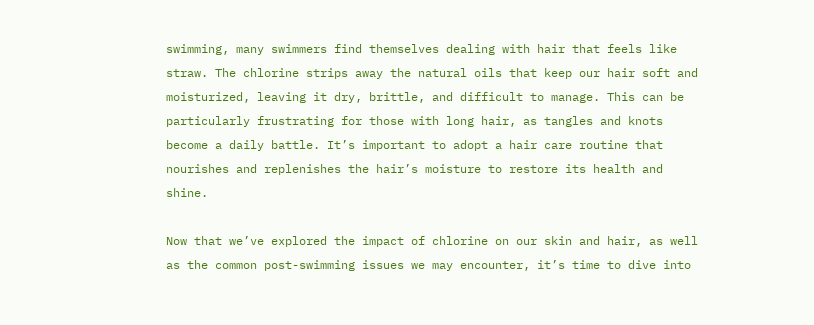swimming, many swimmers find themselves dealing with hair that feels like straw. The chlorine strips away the natural oils that keep our hair soft and moisturized, leaving it dry, brittle, and difficult to manage. This can be particularly frustrating for those with long hair, as tangles and knots become a daily battle. It’s important to adopt a hair care routine that nourishes and replenishes the hair’s moisture to restore its health and shine.

Now that we’ve explored the impact of chlorine on our skin and hair, as well as the common post-swimming issues we may encounter, it’s time to dive into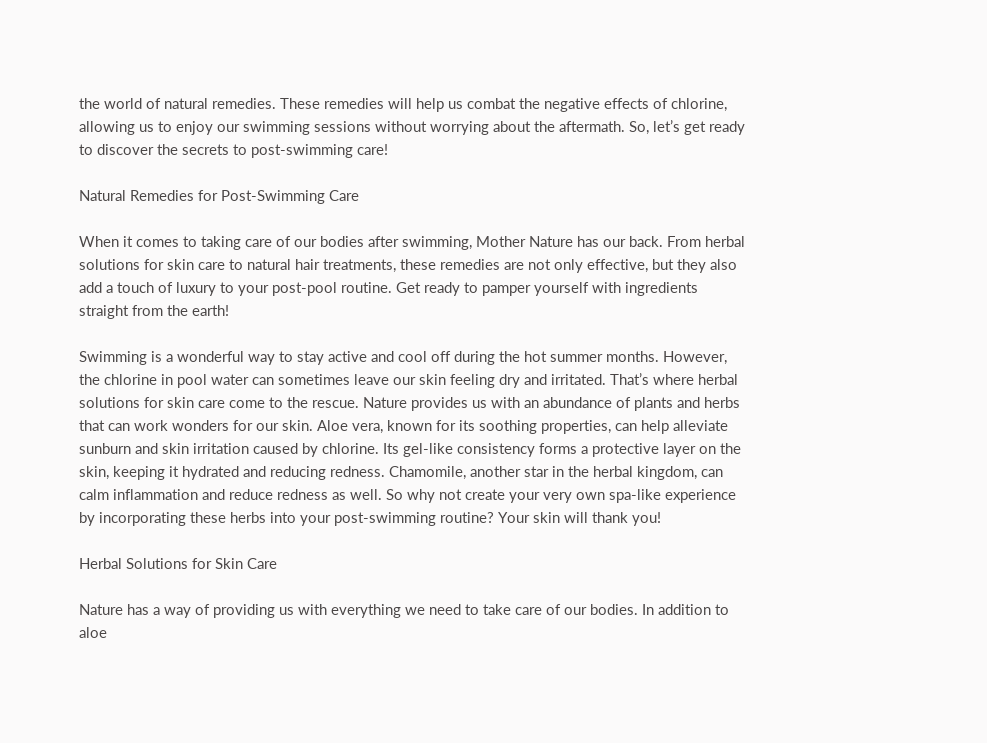the world of natural remedies. These remedies will help us combat the negative effects of chlorine, allowing us to enjoy our swimming sessions without worrying about the aftermath. So, let’s get ready to discover the secrets to post-swimming care!

Natural Remedies for Post-Swimming Care

When it comes to taking care of our bodies after swimming, Mother Nature has our back. From herbal solutions for skin care to natural hair treatments, these remedies are not only effective, but they also add a touch of luxury to your post-pool routine. Get ready to pamper yourself with ingredients straight from the earth!

Swimming is a wonderful way to stay active and cool off during the hot summer months. However, the chlorine in pool water can sometimes leave our skin feeling dry and irritated. That’s where herbal solutions for skin care come to the rescue. Nature provides us with an abundance of plants and herbs that can work wonders for our skin. Aloe vera, known for its soothing properties, can help alleviate sunburn and skin irritation caused by chlorine. Its gel-like consistency forms a protective layer on the skin, keeping it hydrated and reducing redness. Chamomile, another star in the herbal kingdom, can calm inflammation and reduce redness as well. So why not create your very own spa-like experience by incorporating these herbs into your post-swimming routine? Your skin will thank you!

Herbal Solutions for Skin Care

Nature has a way of providing us with everything we need to take care of our bodies. In addition to aloe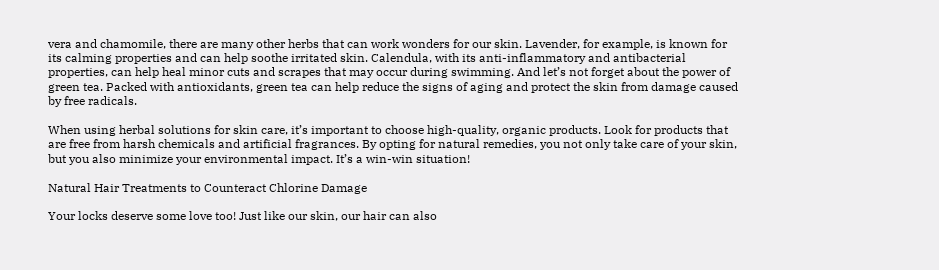vera and chamomile, there are many other herbs that can work wonders for our skin. Lavender, for example, is known for its calming properties and can help soothe irritated skin. Calendula, with its anti-inflammatory and antibacterial properties, can help heal minor cuts and scrapes that may occur during swimming. And let’s not forget about the power of green tea. Packed with antioxidants, green tea can help reduce the signs of aging and protect the skin from damage caused by free radicals.

When using herbal solutions for skin care, it’s important to choose high-quality, organic products. Look for products that are free from harsh chemicals and artificial fragrances. By opting for natural remedies, you not only take care of your skin, but you also minimize your environmental impact. It’s a win-win situation!

Natural Hair Treatments to Counteract Chlorine Damage

Your locks deserve some love too! Just like our skin, our hair can also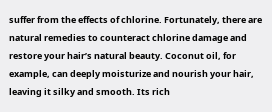suffer from the effects of chlorine. Fortunately, there are natural remedies to counteract chlorine damage and restore your hair’s natural beauty. Coconut oil, for example, can deeply moisturize and nourish your hair, leaving it silky and smooth. Its rich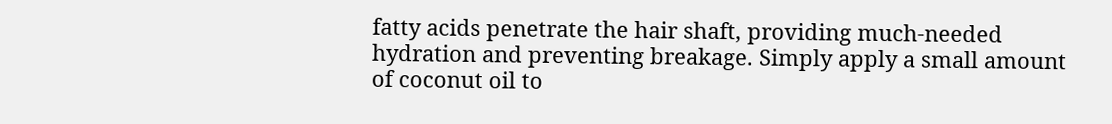fatty acids penetrate the hair shaft, providing much-needed hydration and preventing breakage. Simply apply a small amount of coconut oil to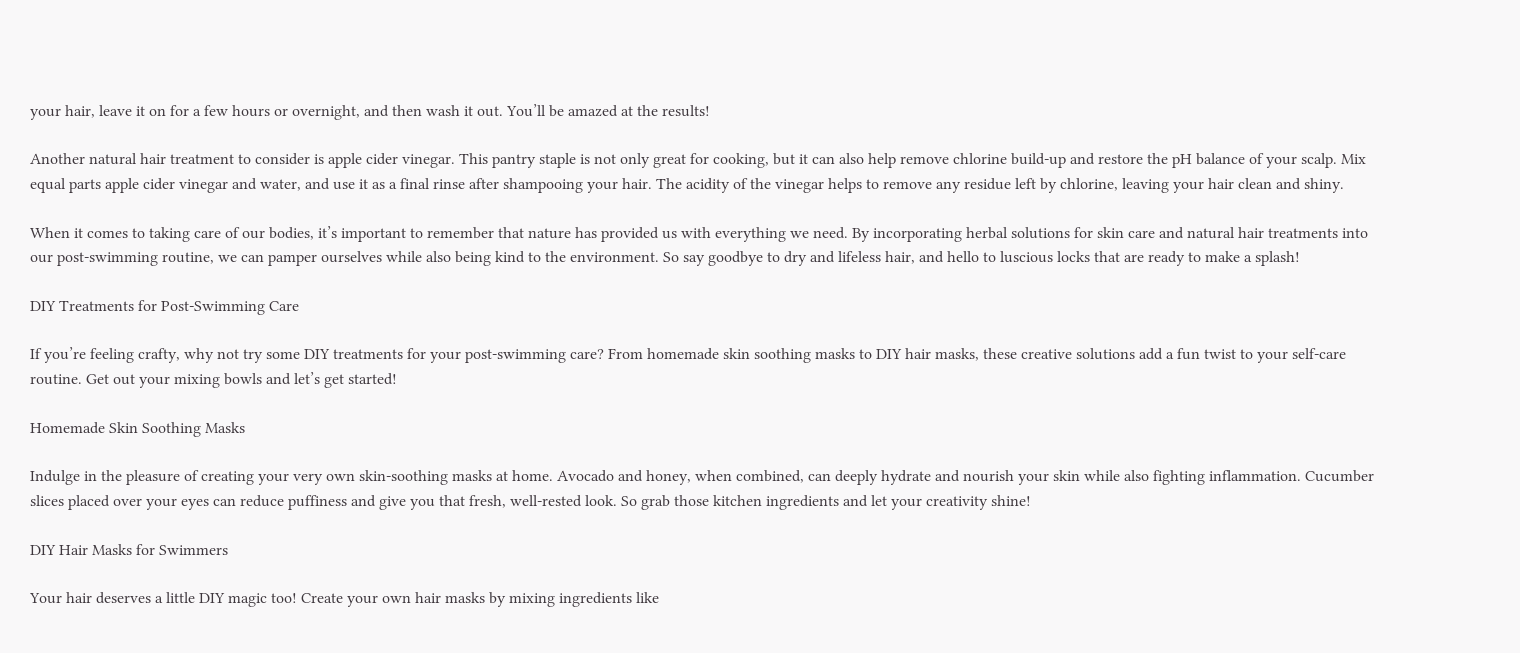your hair, leave it on for a few hours or overnight, and then wash it out. You’ll be amazed at the results!

Another natural hair treatment to consider is apple cider vinegar. This pantry staple is not only great for cooking, but it can also help remove chlorine build-up and restore the pH balance of your scalp. Mix equal parts apple cider vinegar and water, and use it as a final rinse after shampooing your hair. The acidity of the vinegar helps to remove any residue left by chlorine, leaving your hair clean and shiny.

When it comes to taking care of our bodies, it’s important to remember that nature has provided us with everything we need. By incorporating herbal solutions for skin care and natural hair treatments into our post-swimming routine, we can pamper ourselves while also being kind to the environment. So say goodbye to dry and lifeless hair, and hello to luscious locks that are ready to make a splash!

DIY Treatments for Post-Swimming Care

If you’re feeling crafty, why not try some DIY treatments for your post-swimming care? From homemade skin soothing masks to DIY hair masks, these creative solutions add a fun twist to your self-care routine. Get out your mixing bowls and let’s get started!

Homemade Skin Soothing Masks

Indulge in the pleasure of creating your very own skin-soothing masks at home. Avocado and honey, when combined, can deeply hydrate and nourish your skin while also fighting inflammation. Cucumber slices placed over your eyes can reduce puffiness and give you that fresh, well-rested look. So grab those kitchen ingredients and let your creativity shine!

DIY Hair Masks for Swimmers

Your hair deserves a little DIY magic too! Create your own hair masks by mixing ingredients like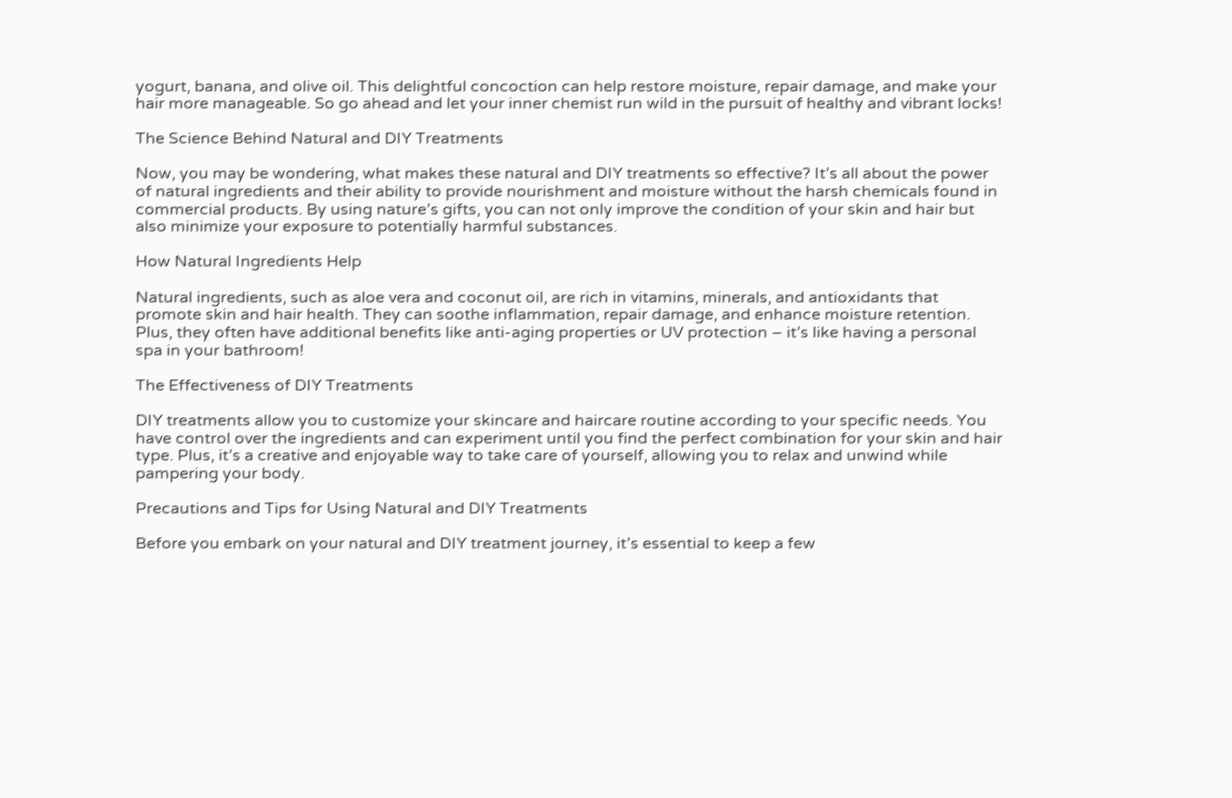yogurt, banana, and olive oil. This delightful concoction can help restore moisture, repair damage, and make your hair more manageable. So go ahead and let your inner chemist run wild in the pursuit of healthy and vibrant locks!

The Science Behind Natural and DIY Treatments

Now, you may be wondering, what makes these natural and DIY treatments so effective? It’s all about the power of natural ingredients and their ability to provide nourishment and moisture without the harsh chemicals found in commercial products. By using nature’s gifts, you can not only improve the condition of your skin and hair but also minimize your exposure to potentially harmful substances.

How Natural Ingredients Help

Natural ingredients, such as aloe vera and coconut oil, are rich in vitamins, minerals, and antioxidants that promote skin and hair health. They can soothe inflammation, repair damage, and enhance moisture retention. Plus, they often have additional benefits like anti-aging properties or UV protection – it’s like having a personal spa in your bathroom!

The Effectiveness of DIY Treatments

DIY treatments allow you to customize your skincare and haircare routine according to your specific needs. You have control over the ingredients and can experiment until you find the perfect combination for your skin and hair type. Plus, it’s a creative and enjoyable way to take care of yourself, allowing you to relax and unwind while pampering your body.

Precautions and Tips for Using Natural and DIY Treatments

Before you embark on your natural and DIY treatment journey, it’s essential to keep a few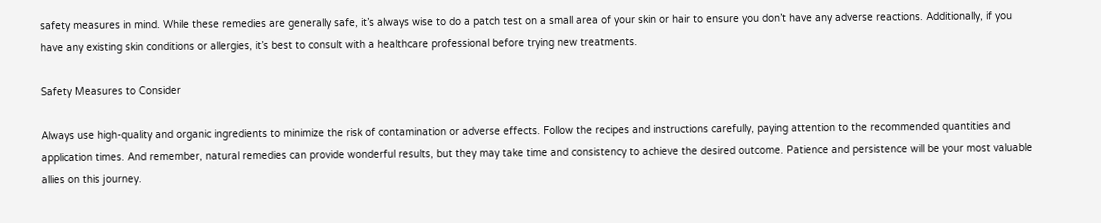safety measures in mind. While these remedies are generally safe, it’s always wise to do a patch test on a small area of your skin or hair to ensure you don’t have any adverse reactions. Additionally, if you have any existing skin conditions or allergies, it’s best to consult with a healthcare professional before trying new treatments.

Safety Measures to Consider

Always use high-quality and organic ingredients to minimize the risk of contamination or adverse effects. Follow the recipes and instructions carefully, paying attention to the recommended quantities and application times. And remember, natural remedies can provide wonderful results, but they may take time and consistency to achieve the desired outcome. Patience and persistence will be your most valuable allies on this journey.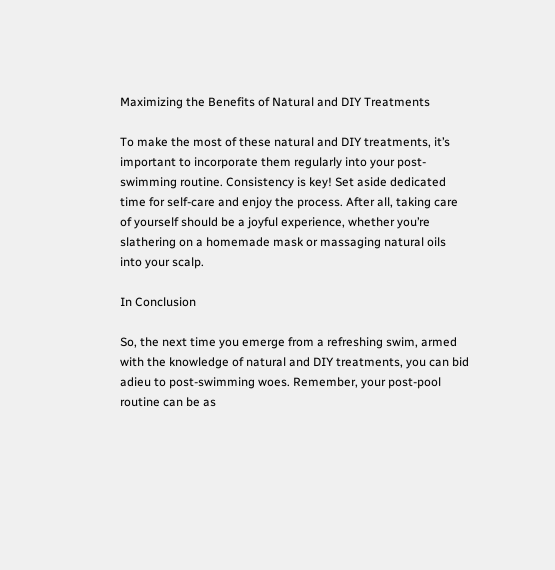Maximizing the Benefits of Natural and DIY Treatments

To make the most of these natural and DIY treatments, it’s important to incorporate them regularly into your post-swimming routine. Consistency is key! Set aside dedicated time for self-care and enjoy the process. After all, taking care of yourself should be a joyful experience, whether you’re slathering on a homemade mask or massaging natural oils into your scalp.

In Conclusion

So, the next time you emerge from a refreshing swim, armed with the knowledge of natural and DIY treatments, you can bid adieu to post-swimming woes. Remember, your post-pool routine can be as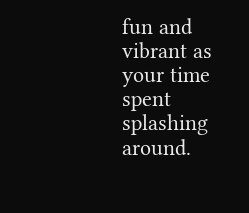fun and vibrant as your time spent splashing around.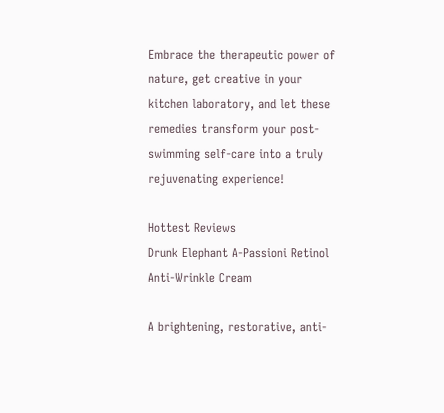Embrace the therapeutic power of nature, get creative in your kitchen laboratory, and let these remedies transform your post-swimming self-care into a truly rejuvenating experience!

Hottest Reviews
Drunk Elephant A-Passioni Retinol Anti-Wrinkle Cream

A brightening, restorative, anti-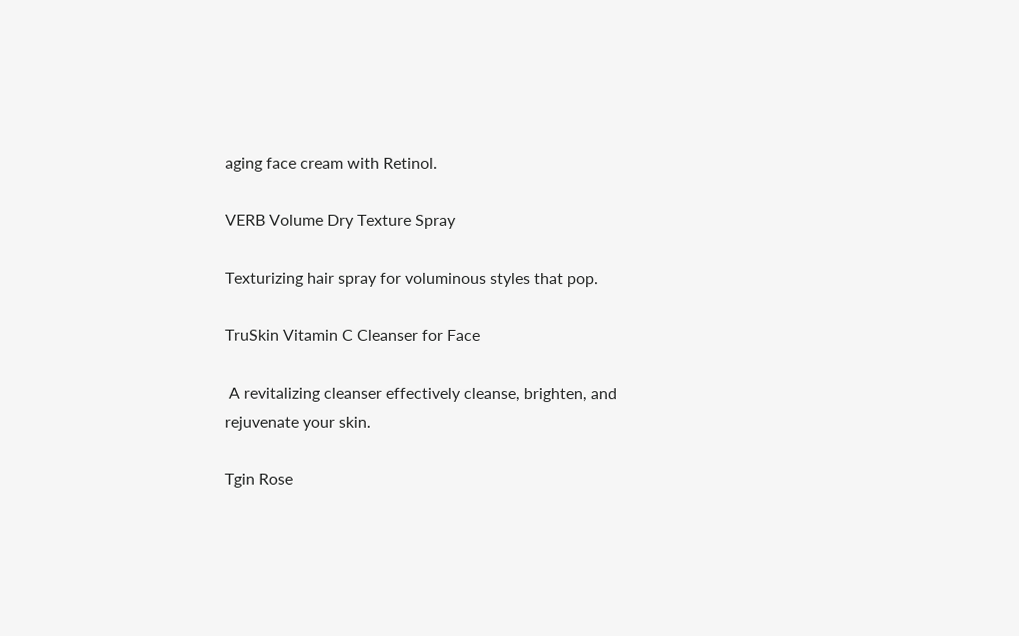aging face cream with Retinol.

VERB Volume Dry Texture Spray

Texturizing hair spray for voluminous styles that pop.

TruSkin Vitamin C Cleanser for Face

 A revitalizing cleanser effectively cleanse, brighten, and rejuvenate your skin.

Tgin Rose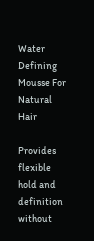Water Defining Mousse For Natural Hair

Provides flexible hold and definition without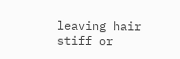leaving hair stiff or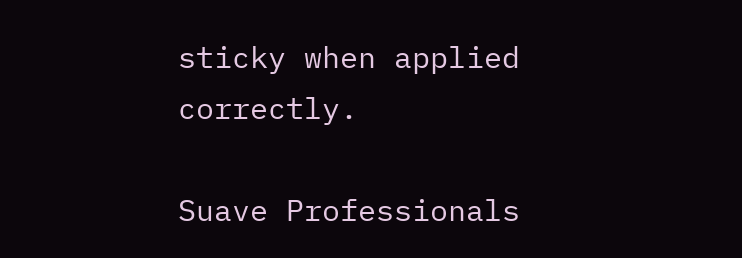sticky when applied correctly.

Suave Professionals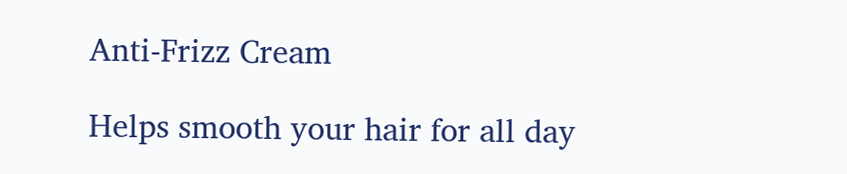Anti-Frizz Cream

Helps smooth your hair for all day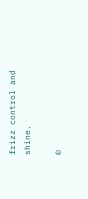frizz control and shine.

©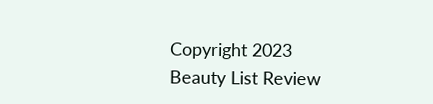Copyright 2023 Beauty List Review